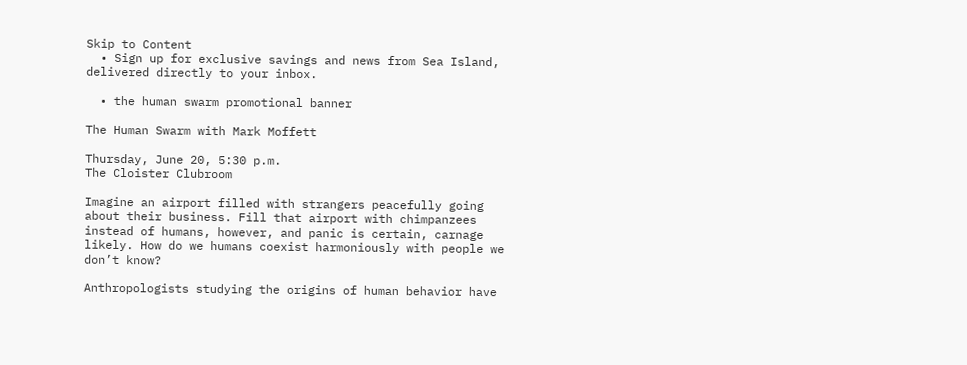Skip to Content
  • Sign up for exclusive savings and news from Sea Island, delivered directly to your inbox.

  • the human swarm promotional banner

The Human Swarm with Mark Moffett

Thursday, June 20, 5:30 p.m.
The Cloister Clubroom

Imagine an airport filled with strangers peacefully going about their business. Fill that airport with chimpanzees instead of humans, however, and panic is certain, carnage likely. How do we humans coexist harmoniously with people we don’t know?

Anthropologists studying the origins of human behavior have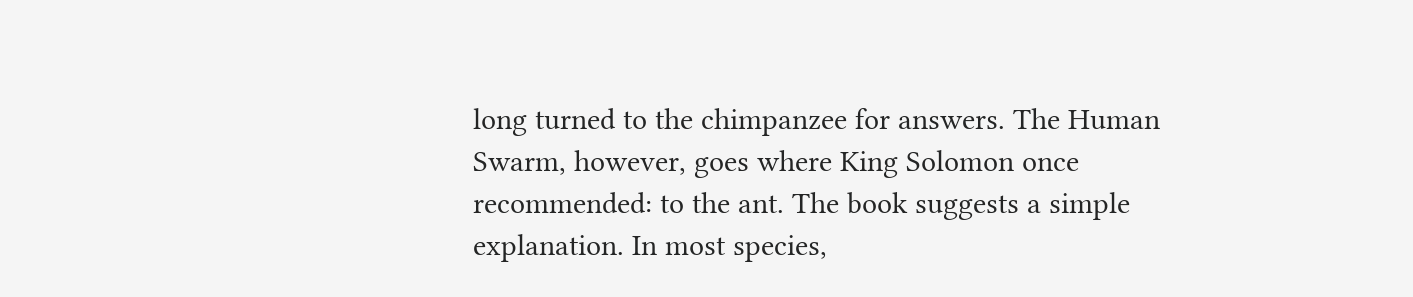long turned to the chimpanzee for answers. The Human Swarm, however, goes where King Solomon once recommended: to the ant. The book suggests a simple explanation. In most species,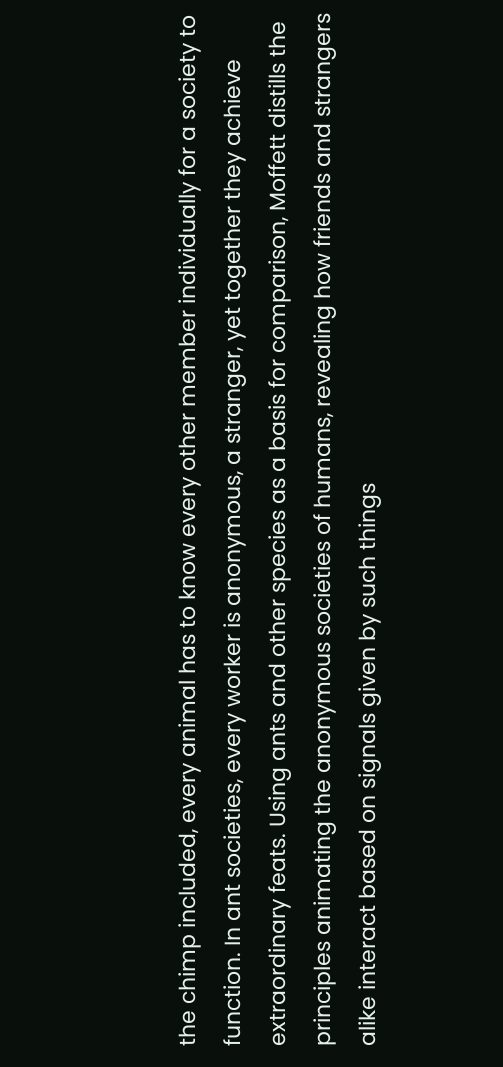the chimp included, every animal has to know every other member individually for a society to function. In ant societies, every worker is anonymous, a stranger, yet together they achieve extraordinary feats. Using ants and other species as a basis for comparison, Moffett distills the principles animating the anonymous societies of humans, revealing how friends and strangers alike interact based on signals given by such things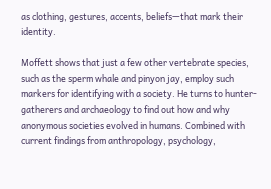as clothing, gestures, accents, beliefs—that mark their identity.

Moffett shows that just a few other vertebrate species, such as the sperm whale and pinyon jay, employ such markers for identifying with a society. He turns to hunter-gatherers and archaeology to find out how and why anonymous societies evolved in humans. Combined with current findings from anthropology, psychology,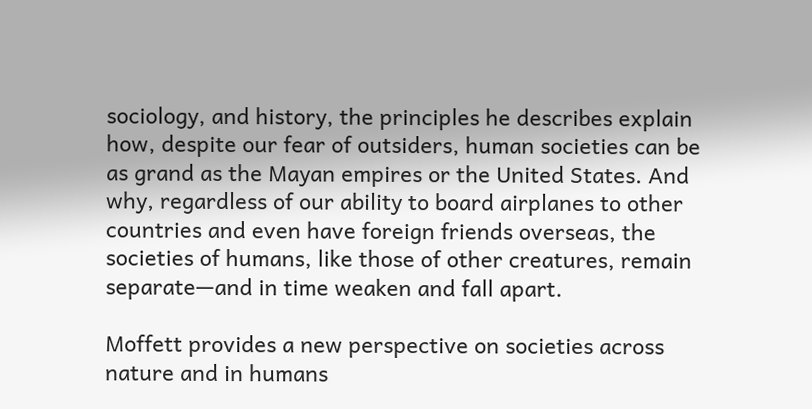sociology, and history, the principles he describes explain how, despite our fear of outsiders, human societies can be as grand as the Mayan empires or the United States. And why, regardless of our ability to board airplanes to other countries and even have foreign friends overseas, the societies of humans, like those of other creatures, remain separate—and in time weaken and fall apart.

Moffett provides a new perspective on societies across nature and in humans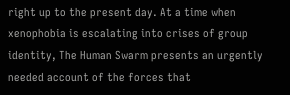right up to the present day. At a time when xenophobia is escalating into crises of group identity, The Human Swarm presents an urgently needed account of the forces that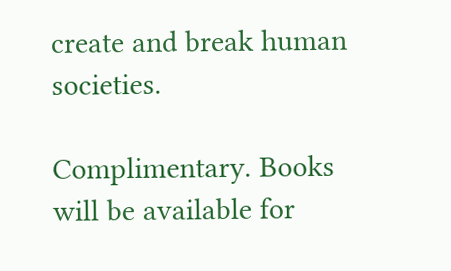create and break human societies.

Complimentary. Books will be available for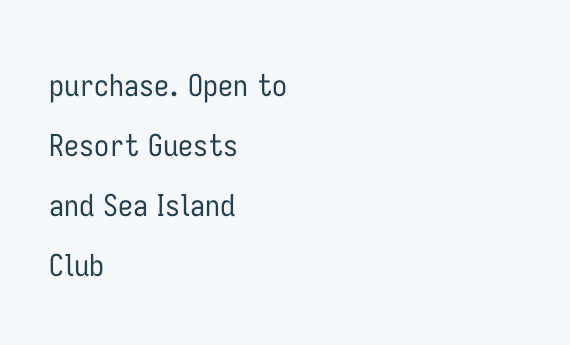purchase. Open to Resort Guests and Sea Island Club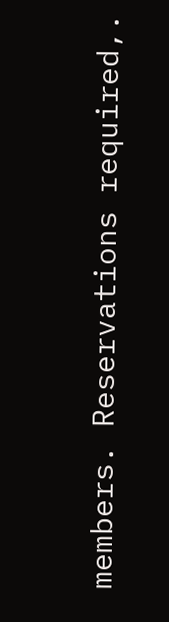members. Reservations required,.